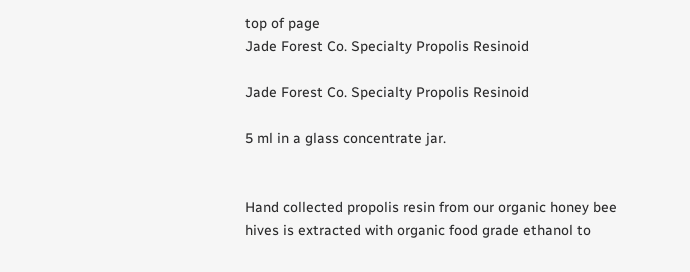top of page
Jade Forest Co. Specialty Propolis Resinoid

Jade Forest Co. Specialty Propolis Resinoid

5 ml in a glass concentrate jar.


Hand collected propolis resin from our organic honey bee hives is extracted with organic food grade ethanol to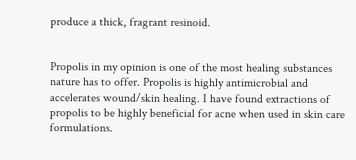produce a thick, fragrant resinoid.


Propolis in my opinion is one of the most healing substances nature has to offer. Propolis is highly antimicrobial and accelerates wound/skin healing. I have found extractions of propolis to be highly beneficial for acne when used in skin care formulations.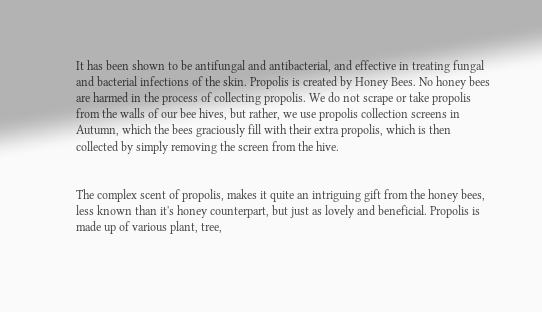It has been shown to be antifungal and antibacterial, and effective in treating fungal and bacterial infections of the skin. Propolis is created by Honey Bees. No honey bees are harmed in the process of collecting propolis. We do not scrape or take propolis from the walls of our bee hives, but rather, we use propolis collection screens in Autumn, which the bees graciously fill with their extra propolis, which is then collected by simply removing the screen from the hive.


The complex scent of propolis, makes it quite an intriguing gift from the honey bees, less known than it's honey counterpart, but just as lovely and beneficial. Propolis is made up of various plant, tree,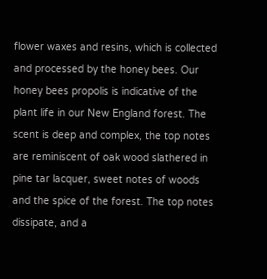flower waxes and resins, which is collected and processed by the honey bees. Our honey bees propolis is indicative of the plant life in our New England forest. The scent is deep and complex, the top notes are reminiscent of oak wood slathered in pine tar lacquer, sweet notes of woods and the spice of the forest. The top notes dissipate, and a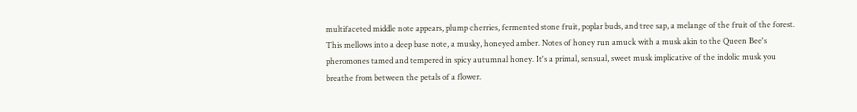multifaceted middle note appears, plump cherries, fermented stone fruit, poplar buds, and tree sap, a melange of the fruit of the forest. This mellows into a deep base note, a musky, honeyed amber. Notes of honey run amuck with a musk akin to the Queen Bee's pheromones tamed and tempered in spicy autumnal honey. It's a primal, sensual, sweet musk implicative of the indolic musk you breathe from between the petals of a flower.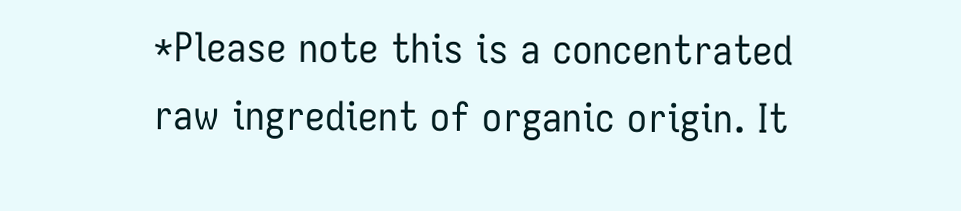*Please note this is a concentrated raw ingredient of organic origin. It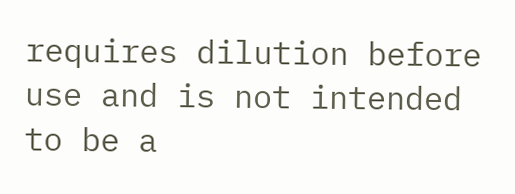requires dilution before use and is not intended to be a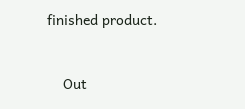finished product.


    Out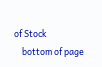of Stock
    bottom of page